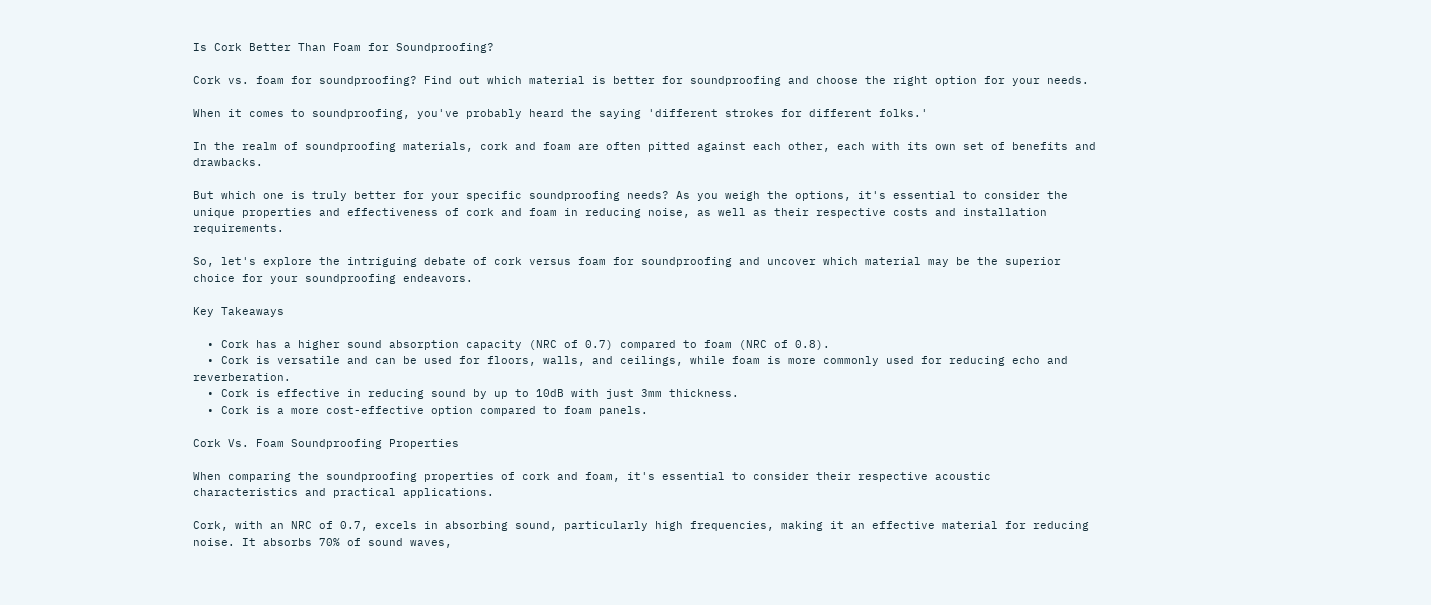Is Cork Better Than Foam for Soundproofing?

Cork vs. foam for soundproofing? Find out which material is better for soundproofing and choose the right option for your needs.

When it comes to soundproofing, you've probably heard the saying 'different strokes for different folks.'

In the realm of soundproofing materials, cork and foam are often pitted against each other, each with its own set of benefits and drawbacks.

But which one is truly better for your specific soundproofing needs? As you weigh the options, it's essential to consider the unique properties and effectiveness of cork and foam in reducing noise, as well as their respective costs and installation requirements.

So, let's explore the intriguing debate of cork versus foam for soundproofing and uncover which material may be the superior choice for your soundproofing endeavors.

Key Takeaways

  • Cork has a higher sound absorption capacity (NRC of 0.7) compared to foam (NRC of 0.8).
  • Cork is versatile and can be used for floors, walls, and ceilings, while foam is more commonly used for reducing echo and reverberation.
  • Cork is effective in reducing sound by up to 10dB with just 3mm thickness.
  • Cork is a more cost-effective option compared to foam panels.

Cork Vs. Foam Soundproofing Properties

When comparing the soundproofing properties of cork and foam, it's essential to consider their respective acoustic characteristics and practical applications.

Cork, with an NRC of 0.7, excels in absorbing sound, particularly high frequencies, making it an effective material for reducing noise. It absorbs 70% of sound waves,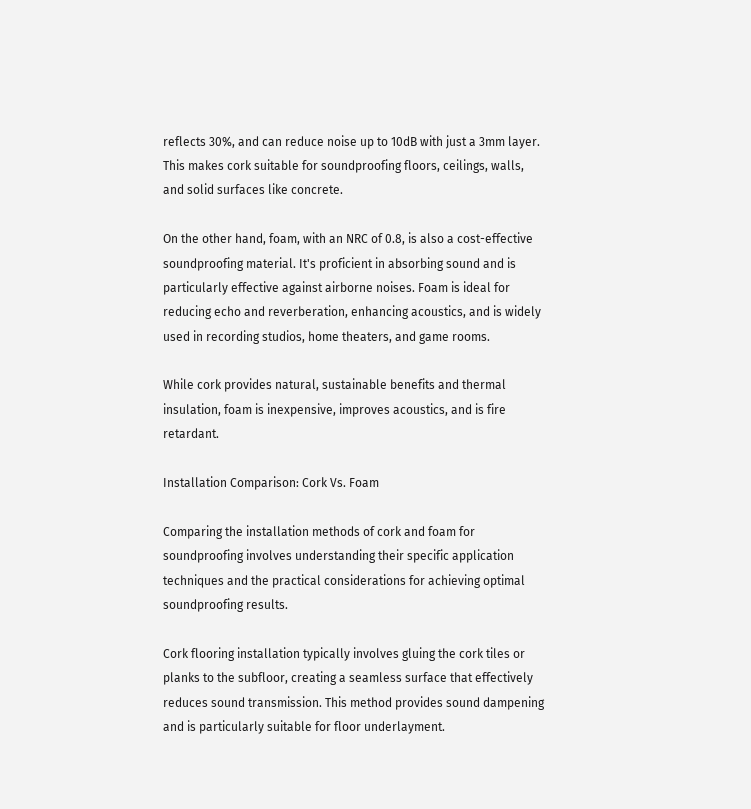reflects 30%, and can reduce noise up to 10dB with just a 3mm layer. This makes cork suitable for soundproofing floors, ceilings, walls, and solid surfaces like concrete.

On the other hand, foam, with an NRC of 0.8, is also a cost-effective soundproofing material. It's proficient in absorbing sound and is particularly effective against airborne noises. Foam is ideal for reducing echo and reverberation, enhancing acoustics, and is widely used in recording studios, home theaters, and game rooms.

While cork provides natural, sustainable benefits and thermal insulation, foam is inexpensive, improves acoustics, and is fire retardant.

Installation Comparison: Cork Vs. Foam

Comparing the installation methods of cork and foam for soundproofing involves understanding their specific application techniques and the practical considerations for achieving optimal soundproofing results.

Cork flooring installation typically involves gluing the cork tiles or planks to the subfloor, creating a seamless surface that effectively reduces sound transmission. This method provides sound dampening and is particularly suitable for floor underlayment.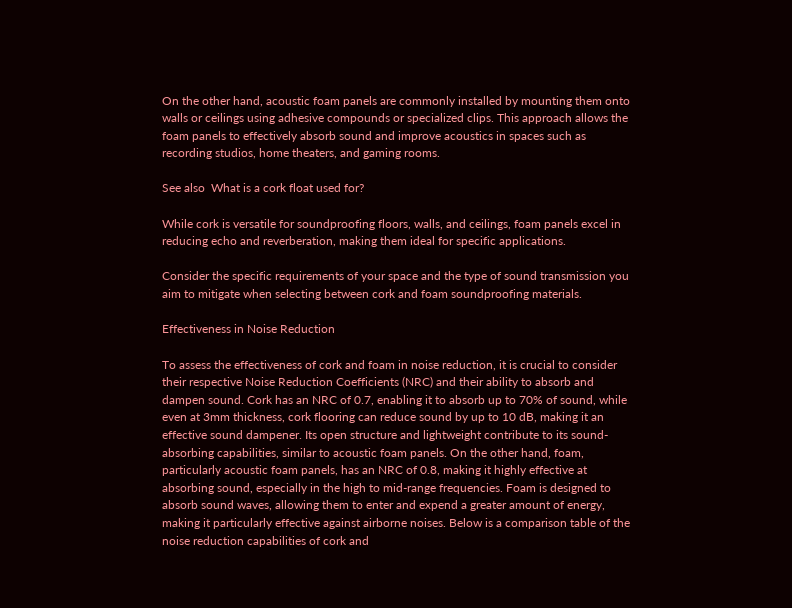On the other hand, acoustic foam panels are commonly installed by mounting them onto walls or ceilings using adhesive compounds or specialized clips. This approach allows the foam panels to effectively absorb sound and improve acoustics in spaces such as recording studios, home theaters, and gaming rooms.

See also  What is a cork float used for?

While cork is versatile for soundproofing floors, walls, and ceilings, foam panels excel in reducing echo and reverberation, making them ideal for specific applications.

Consider the specific requirements of your space and the type of sound transmission you aim to mitigate when selecting between cork and foam soundproofing materials.

Effectiveness in Noise Reduction

To assess the effectiveness of cork and foam in noise reduction, it is crucial to consider their respective Noise Reduction Coefficients (NRC) and their ability to absorb and dampen sound. Cork has an NRC of 0.7, enabling it to absorb up to 70% of sound, while even at 3mm thickness, cork flooring can reduce sound by up to 10 dB, making it an effective sound dampener. Its open structure and lightweight contribute to its sound-absorbing capabilities, similar to acoustic foam panels. On the other hand, foam, particularly acoustic foam panels, has an NRC of 0.8, making it highly effective at absorbing sound, especially in the high to mid-range frequencies. Foam is designed to absorb sound waves, allowing them to enter and expend a greater amount of energy, making it particularly effective against airborne noises. Below is a comparison table of the noise reduction capabilities of cork and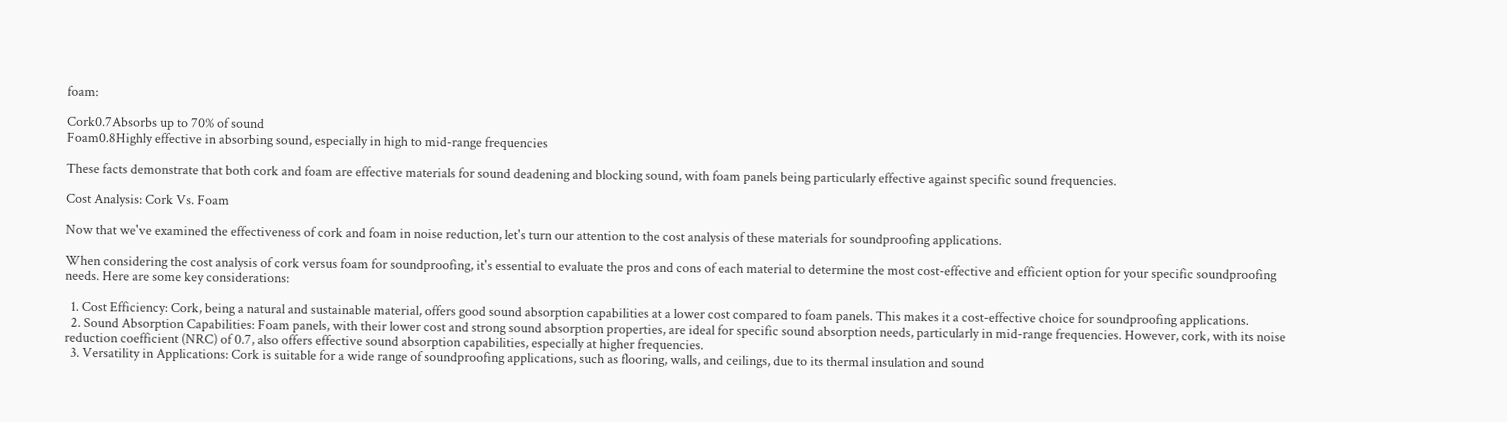foam:

Cork0.7Absorbs up to 70% of sound
Foam0.8Highly effective in absorbing sound, especially in high to mid-range frequencies

These facts demonstrate that both cork and foam are effective materials for sound deadening and blocking sound, with foam panels being particularly effective against specific sound frequencies.

Cost Analysis: Cork Vs. Foam

Now that we've examined the effectiveness of cork and foam in noise reduction, let's turn our attention to the cost analysis of these materials for soundproofing applications.

When considering the cost analysis of cork versus foam for soundproofing, it's essential to evaluate the pros and cons of each material to determine the most cost-effective and efficient option for your specific soundproofing needs. Here are some key considerations:

  1. Cost Efficiency: Cork, being a natural and sustainable material, offers good sound absorption capabilities at a lower cost compared to foam panels. This makes it a cost-effective choice for soundproofing applications.
  2. Sound Absorption Capabilities: Foam panels, with their lower cost and strong sound absorption properties, are ideal for specific sound absorption needs, particularly in mid-range frequencies. However, cork, with its noise reduction coefficient (NRC) of 0.7, also offers effective sound absorption capabilities, especially at higher frequencies.
  3. Versatility in Applications: Cork is suitable for a wide range of soundproofing applications, such as flooring, walls, and ceilings, due to its thermal insulation and sound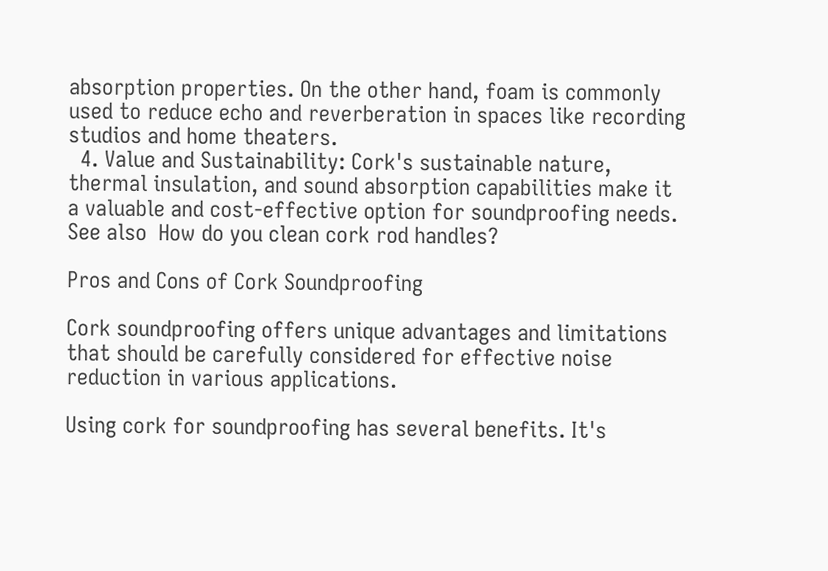absorption properties. On the other hand, foam is commonly used to reduce echo and reverberation in spaces like recording studios and home theaters.
  4. Value and Sustainability: Cork's sustainable nature, thermal insulation, and sound absorption capabilities make it a valuable and cost-effective option for soundproofing needs.
See also  How do you clean cork rod handles?

Pros and Cons of Cork Soundproofing

Cork soundproofing offers unique advantages and limitations that should be carefully considered for effective noise reduction in various applications.

Using cork for soundproofing has several benefits. It's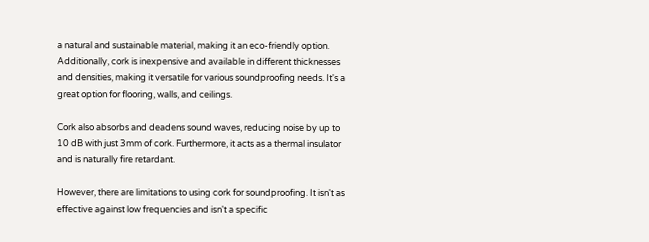a natural and sustainable material, making it an eco-friendly option. Additionally, cork is inexpensive and available in different thicknesses and densities, making it versatile for various soundproofing needs. It's a great option for flooring, walls, and ceilings.

Cork also absorbs and deadens sound waves, reducing noise by up to 10 dB with just 3mm of cork. Furthermore, it acts as a thermal insulator and is naturally fire retardant.

However, there are limitations to using cork for soundproofing. It isn't as effective against low frequencies and isn't a specific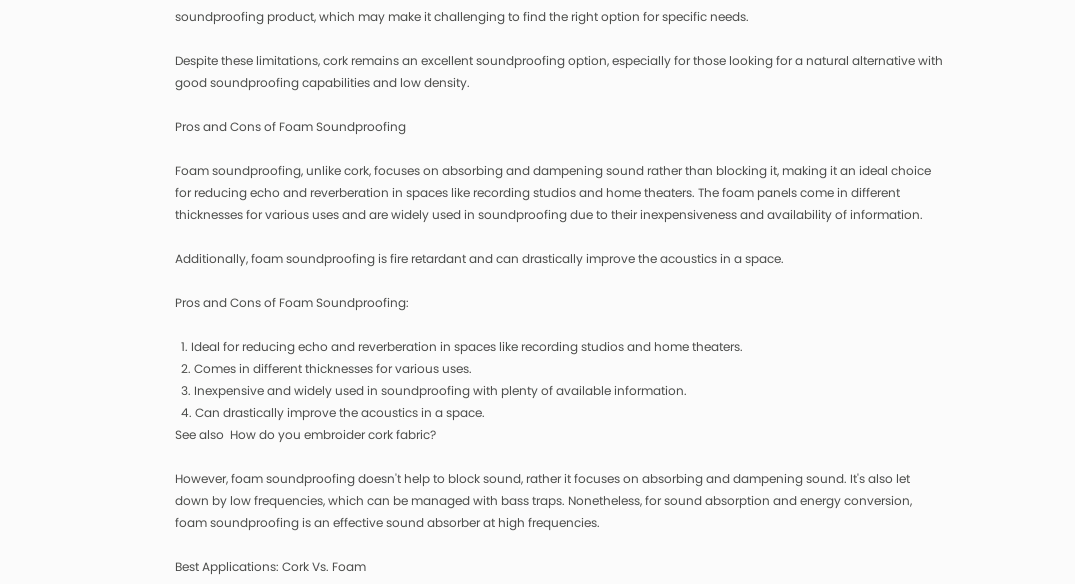soundproofing product, which may make it challenging to find the right option for specific needs.

Despite these limitations, cork remains an excellent soundproofing option, especially for those looking for a natural alternative with good soundproofing capabilities and low density.

Pros and Cons of Foam Soundproofing

Foam soundproofing, unlike cork, focuses on absorbing and dampening sound rather than blocking it, making it an ideal choice for reducing echo and reverberation in spaces like recording studios and home theaters. The foam panels come in different thicknesses for various uses and are widely used in soundproofing due to their inexpensiveness and availability of information.

Additionally, foam soundproofing is fire retardant and can drastically improve the acoustics in a space.

Pros and Cons of Foam Soundproofing:

  1. Ideal for reducing echo and reverberation in spaces like recording studios and home theaters.
  2. Comes in different thicknesses for various uses.
  3. Inexpensive and widely used in soundproofing with plenty of available information.
  4. Can drastically improve the acoustics in a space.
See also  How do you embroider cork fabric?

However, foam soundproofing doesn't help to block sound, rather it focuses on absorbing and dampening sound. It's also let down by low frequencies, which can be managed with bass traps. Nonetheless, for sound absorption and energy conversion, foam soundproofing is an effective sound absorber at high frequencies.

Best Applications: Cork Vs. Foam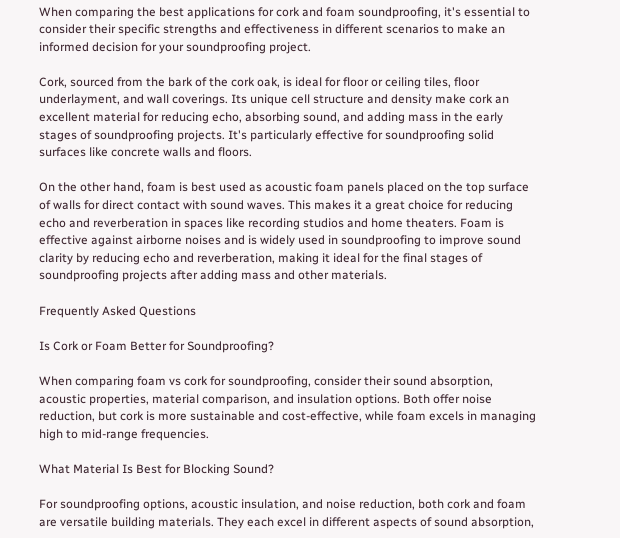When comparing the best applications for cork and foam soundproofing, it's essential to consider their specific strengths and effectiveness in different scenarios to make an informed decision for your soundproofing project.

Cork, sourced from the bark of the cork oak, is ideal for floor or ceiling tiles, floor underlayment, and wall coverings. Its unique cell structure and density make cork an excellent material for reducing echo, absorbing sound, and adding mass in the early stages of soundproofing projects. It's particularly effective for soundproofing solid surfaces like concrete walls and floors.

On the other hand, foam is best used as acoustic foam panels placed on the top surface of walls for direct contact with sound waves. This makes it a great choice for reducing echo and reverberation in spaces like recording studios and home theaters. Foam is effective against airborne noises and is widely used in soundproofing to improve sound clarity by reducing echo and reverberation, making it ideal for the final stages of soundproofing projects after adding mass and other materials.

Frequently Asked Questions

Is Cork or Foam Better for Soundproofing?

When comparing foam vs cork for soundproofing, consider their sound absorption, acoustic properties, material comparison, and insulation options. Both offer noise reduction, but cork is more sustainable and cost-effective, while foam excels in managing high to mid-range frequencies.

What Material Is Best for Blocking Sound?

For soundproofing options, acoustic insulation, and noise reduction, both cork and foam are versatile building materials. They each excel in different aspects of sound absorption,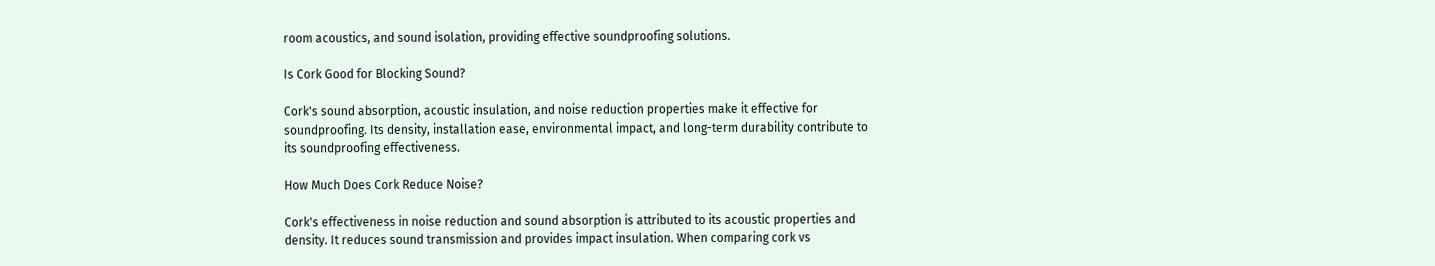room acoustics, and sound isolation, providing effective soundproofing solutions.

Is Cork Good for Blocking Sound?

Cork's sound absorption, acoustic insulation, and noise reduction properties make it effective for soundproofing. Its density, installation ease, environmental impact, and long-term durability contribute to its soundproofing effectiveness.

How Much Does Cork Reduce Noise?

Cork's effectiveness in noise reduction and sound absorption is attributed to its acoustic properties and density. It reduces sound transmission and provides impact insulation. When comparing cork vs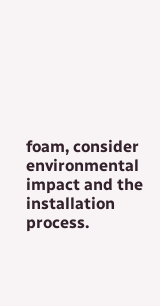foam, consider environmental impact and the installation process.